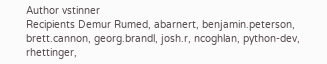Author vstinner
Recipients Demur Rumed, abarnert, benjamin.peterson, brett.cannon, georg.brandl, josh.r, ncoghlan, python-dev, rhettinger,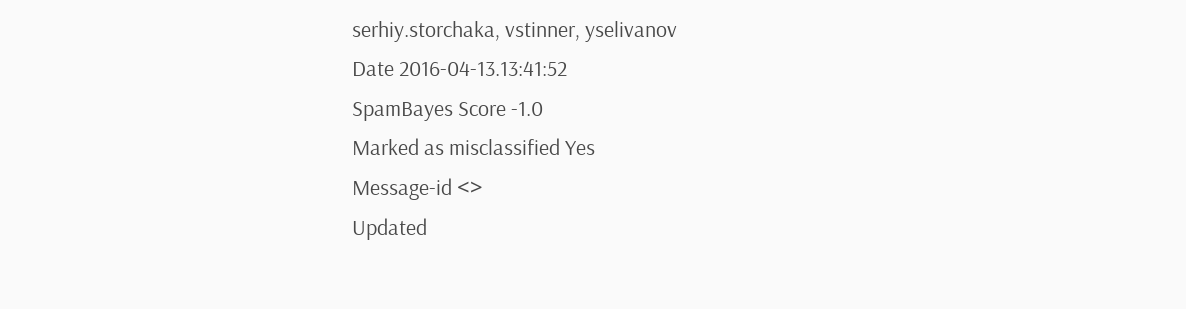serhiy.storchaka, vstinner, yselivanov
Date 2016-04-13.13:41:52
SpamBayes Score -1.0
Marked as misclassified Yes
Message-id <>
Updated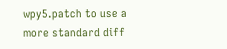wpy5.patch to use a more standard diff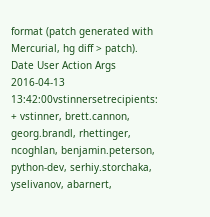format (patch generated with Mercurial, hg diff > patch).
Date User Action Args
2016-04-13 13:42:00vstinnersetrecipients: + vstinner, brett.cannon, georg.brandl, rhettinger, ncoghlan, benjamin.peterson, python-dev, serhiy.storchaka, yselivanov, abarnert,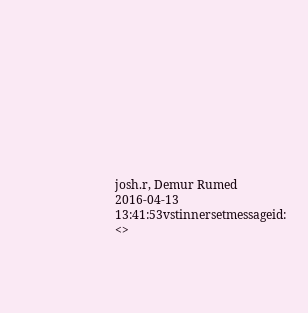josh.r, Demur Rumed
2016-04-13 13:41:53vstinnersetmessageid: <>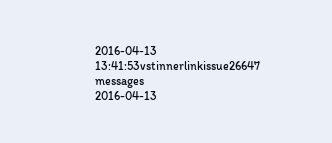2016-04-13 13:41:53vstinnerlinkissue26647 messages
2016-04-13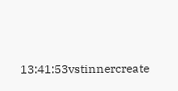13:41:53vstinnercreate